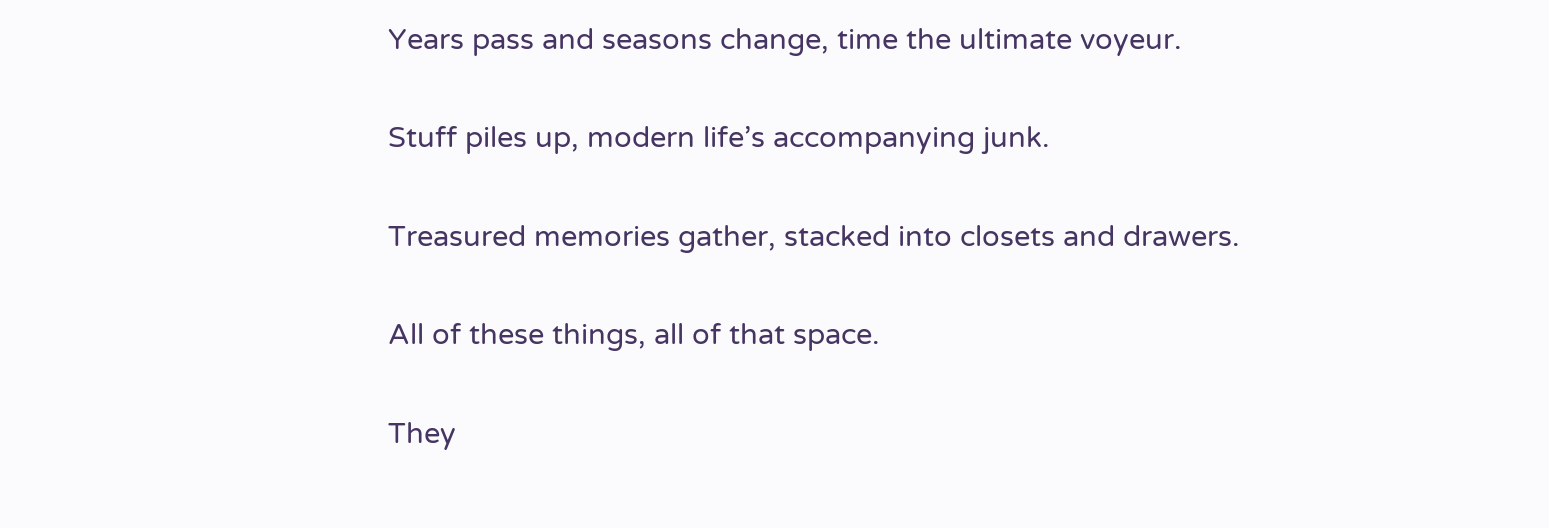Years pass and seasons change, time the ultimate voyeur.

Stuff piles up, modern life’s accompanying junk.

Treasured memories gather, stacked into closets and drawers.

All of these things, all of that space.

They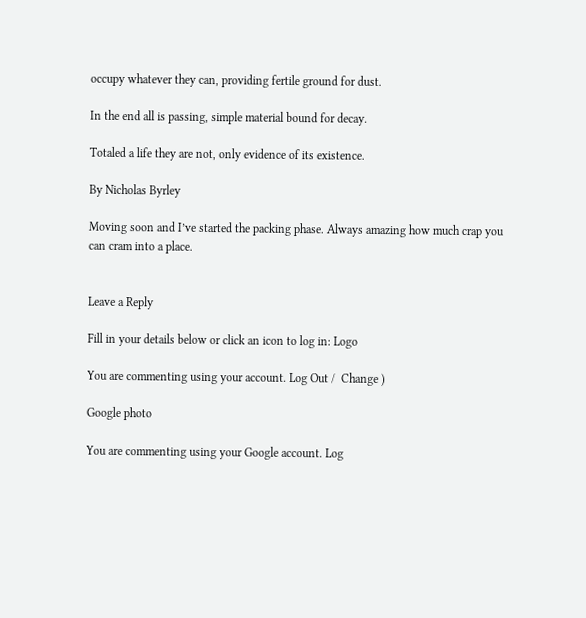occupy whatever they can, providing fertile ground for dust.

In the end all is passing, simple material bound for decay.

Totaled a life they are not, only evidence of its existence.

By Nicholas Byrley

Moving soon and I’ve started the packing phase. Always amazing how much crap you can cram into a place.


Leave a Reply

Fill in your details below or click an icon to log in: Logo

You are commenting using your account. Log Out /  Change )

Google photo

You are commenting using your Google account. Log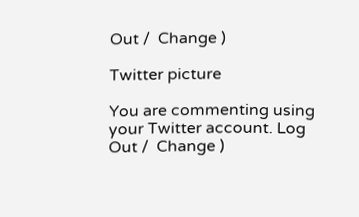Out /  Change )

Twitter picture

You are commenting using your Twitter account. Log Out /  Change )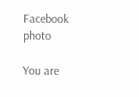Facebook photo

You are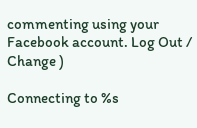commenting using your Facebook account. Log Out /  Change )

Connecting to %s